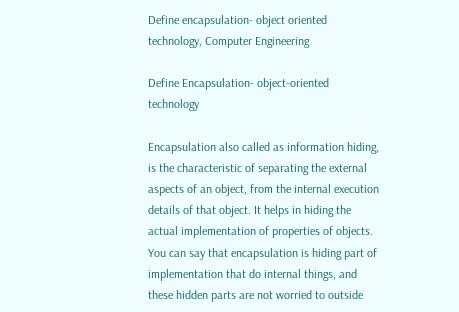Define encapsulation- object oriented technology, Computer Engineering

Define Encapsulation- object-oriented technology

Encapsulation also called as information hiding, is the characteristic of separating the external aspects of an object, from the internal execution details of that object. It helps in hiding the actual implementation of properties of objects. You can say that encapsulation is hiding part of implementation that do internal things, and these hidden parts are not worried to outside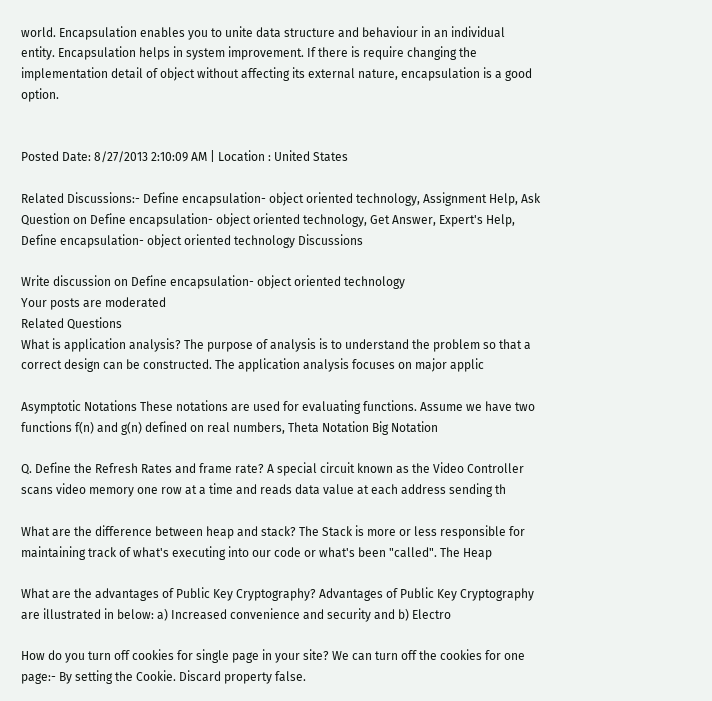world. Encapsulation enables you to unite data structure and behaviour in an individual entity. Encapsulation helps in system improvement. If there is require changing the implementation detail of object without affecting its external nature, encapsulation is a good option.


Posted Date: 8/27/2013 2:10:09 AM | Location : United States

Related Discussions:- Define encapsulation- object oriented technology, Assignment Help, Ask Question on Define encapsulation- object oriented technology, Get Answer, Expert's Help, Define encapsulation- object oriented technology Discussions

Write discussion on Define encapsulation- object oriented technology
Your posts are moderated
Related Questions
What is application analysis? The purpose of analysis is to understand the problem so that a correct design can be constructed. The application analysis focuses on major applic

Asymptotic Notations These notations are used for evaluating functions. Assume we have two functions f(n) and g(n) defined on real numbers, Theta Notation Big Notation

Q. Define the Refresh Rates and frame rate? A special circuit known as the Video Controller scans video memory one row at a time and reads data value at each address sending th

What are the difference between heap and stack? The Stack is more or less responsible for maintaining track of what's executing into our code or what's been "called". The Heap

What are the advantages of Public Key Cryptography? Advantages of Public Key Cryptography are illustrated in below: a) Increased convenience and security and b) Electro

How do you turn off cookies for single page in your site? We can turn off the cookies for one page:- By setting the Cookie. Discard property false.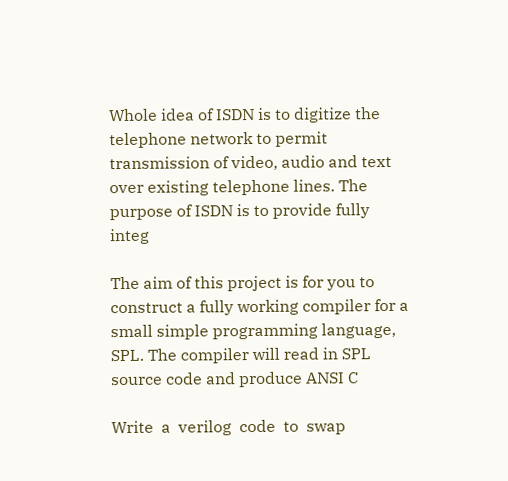Whole idea of ISDN is to digitize the telephone network to permit transmission of video, audio and text over existing telephone lines. The purpose of ISDN is to provide fully integ

The aim of this project is for you to construct a fully working compiler for a small simple programming language, SPL. The compiler will read in SPL source code and produce ANSI C

Write  a  verilog  code  to  swap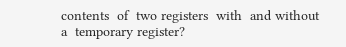contents  of  two registers  with  and without  a  temporary register?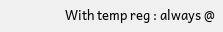With temp reg : always @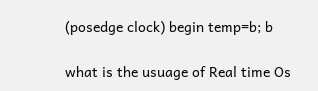(posedge clock) begin temp=b; b

what is the usuage of Real time Os